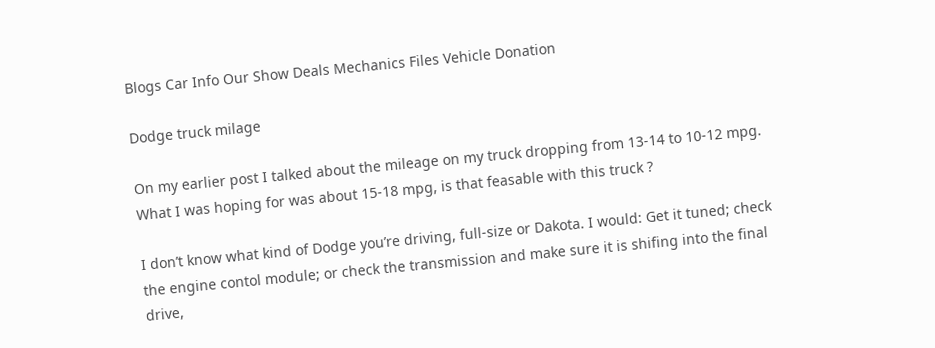Blogs Car Info Our Show Deals Mechanics Files Vehicle Donation

Dodge truck milage

On my earlier post I talked about the mileage on my truck dropping from 13-14 to 10-12 mpg. What I was hoping for was about 15-18 mpg, is that feasable with this truck ?

I don’t know what kind of Dodge you’re driving, full-size or Dakota. I would: Get it tuned; check the engine contol module; or check the transmission and make sure it is shifing into the final drive,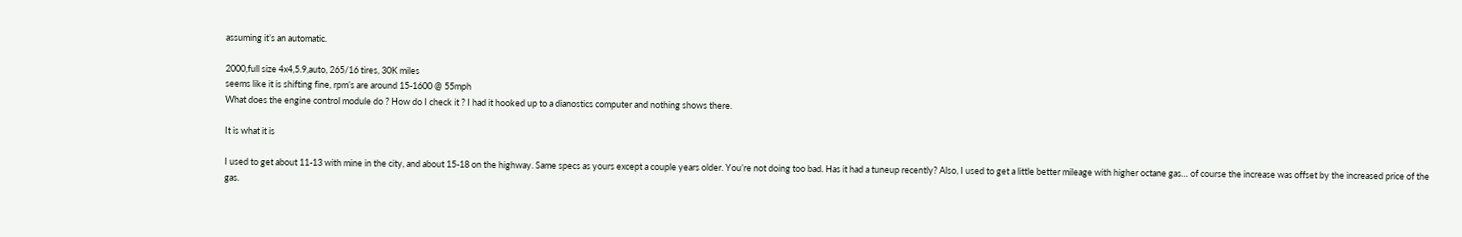assuming it’s an automatic.

2000,full size 4x4,5.9,auto, 265/16 tires, 30K miles
seems like it is shifting fine, rpm’s are around 15-1600 @ 55mph
What does the engine control module do ? How do I check it ? I had it hooked up to a dianostics computer and nothing shows there.

It is what it is

I used to get about 11-13 with mine in the city, and about 15-18 on the highway. Same specs as yours except a couple years older. You’re not doing too bad. Has it had a tuneup recently? Also, I used to get a little better mileage with higher octane gas… of course the increase was offset by the increased price of the gas.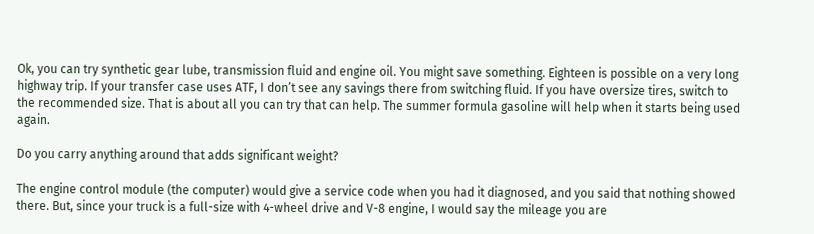Ok, you can try synthetic gear lube, transmission fluid and engine oil. You might save something. Eighteen is possible on a very long highway trip. If your transfer case uses ATF, I don’t see any savings there from switching fluid. If you have oversize tires, switch to the recommended size. That is about all you can try that can help. The summer formula gasoline will help when it starts being used again.

Do you carry anything around that adds significant weight?

The engine control module (the computer) would give a service code when you had it diagnosed, and you said that nothing showed there. But, since your truck is a full-size with 4-wheel drive and V-8 engine, I would say the mileage you are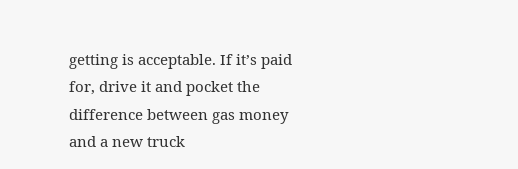getting is acceptable. If it’s paid for, drive it and pocket the difference between gas money and a new truck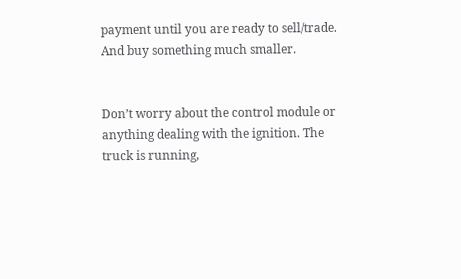payment until you are ready to sell/trade. And buy something much smaller.


Don’t worry about the control module or anything dealing with the ignition. The truck is running,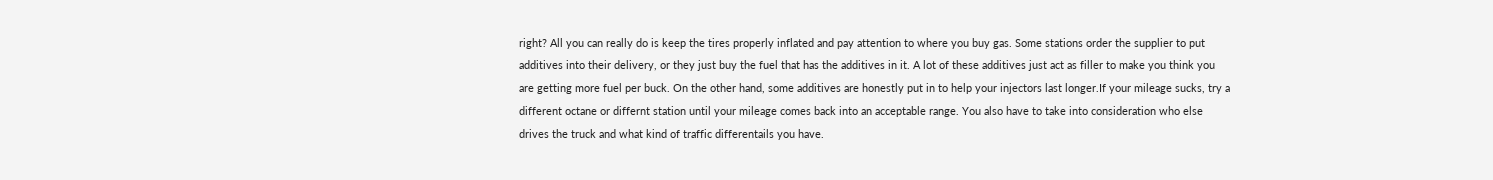right? All you can really do is keep the tires properly inflated and pay attention to where you buy gas. Some stations order the supplier to put additives into their delivery, or they just buy the fuel that has the additives in it. A lot of these additives just act as filler to make you think you are getting more fuel per buck. On the other hand, some additives are honestly put in to help your injectors last longer.If your mileage sucks, try a different octane or differnt station until your mileage comes back into an acceptable range. You also have to take into consideration who else drives the truck and what kind of traffic differentails you have.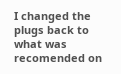I changed the plugs back to what was recomended on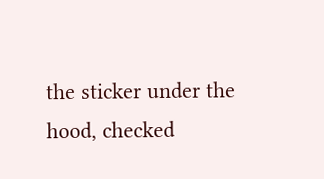the sticker under the hood, checked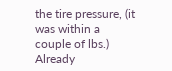the tire pressure, (it was within a couple of lbs.) Already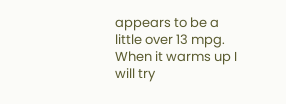appears to be a little over 13 mpg. When it warms up I will try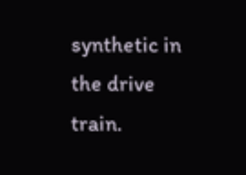synthetic in the drive train.